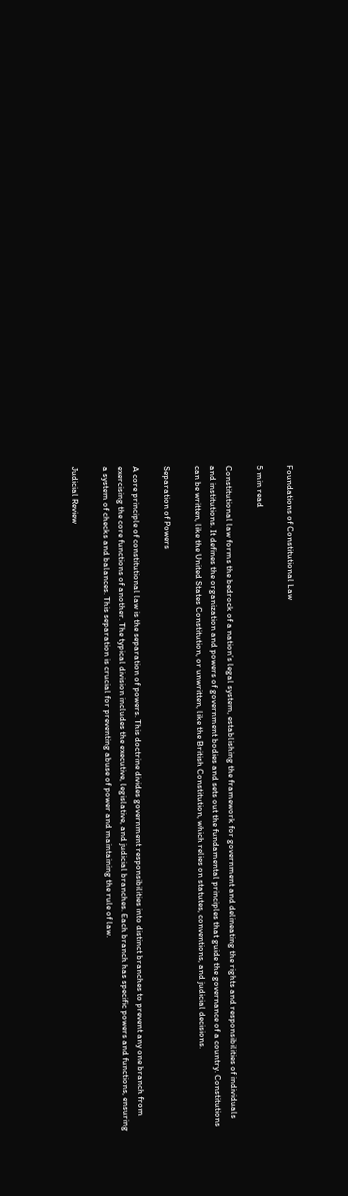Foundations of Constitutional Law

5 min read

Constitutional law forms the bedrock of a nation’s legal system, establishing the framework for government and delineating the rights and responsibilities of individuals and institutions. It defines the organization and powers of government bodies and sets out the fundamental principles that guide the governance of a country. Constitutions can be written, like the United States Constitution, or unwritten, like the British Constitution, which relies on statutes, conventions, and judicial decisions.

Separation of Powers

A core principle of constitutional law is the separation of powers. This doctrine divides government responsibilities into distinct branches to prevent any one branch from exercising the core functions of another. The typical division includes the executive, legislative, and judicial branches. Each branch has specific powers and functions, ensuring a system of checks and balances. This separation is crucial for preventing abuse of power and maintaining the rule of law.

Judicial Review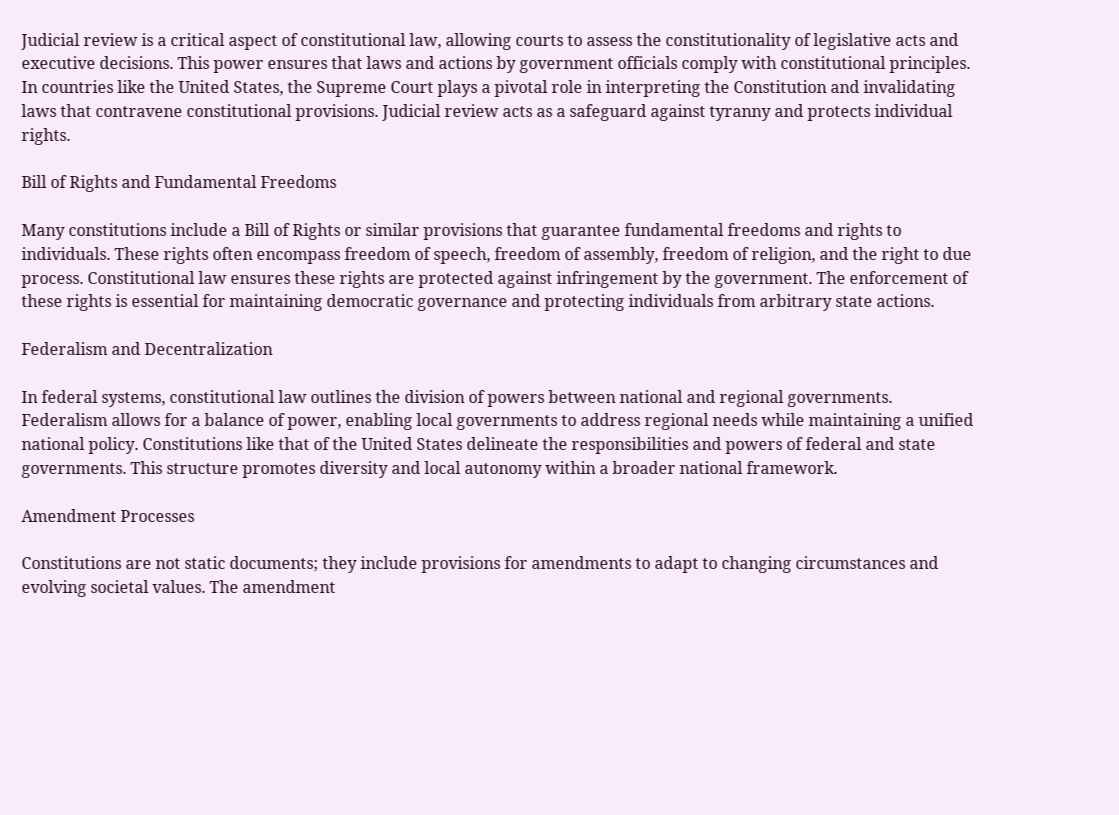Judicial review is a critical aspect of constitutional law, allowing courts to assess the constitutionality of legislative acts and executive decisions. This power ensures that laws and actions by government officials comply with constitutional principles. In countries like the United States, the Supreme Court plays a pivotal role in interpreting the Constitution and invalidating laws that contravene constitutional provisions. Judicial review acts as a safeguard against tyranny and protects individual rights.

Bill of Rights and Fundamental Freedoms

Many constitutions include a Bill of Rights or similar provisions that guarantee fundamental freedoms and rights to individuals. These rights often encompass freedom of speech, freedom of assembly, freedom of religion, and the right to due process. Constitutional law ensures these rights are protected against infringement by the government. The enforcement of these rights is essential for maintaining democratic governance and protecting individuals from arbitrary state actions.

Federalism and Decentralization

In federal systems, constitutional law outlines the division of powers between national and regional governments. Federalism allows for a balance of power, enabling local governments to address regional needs while maintaining a unified national policy. Constitutions like that of the United States delineate the responsibilities and powers of federal and state governments. This structure promotes diversity and local autonomy within a broader national framework.

Amendment Processes

Constitutions are not static documents; they include provisions for amendments to adapt to changing circumstances and evolving societal values. The amendment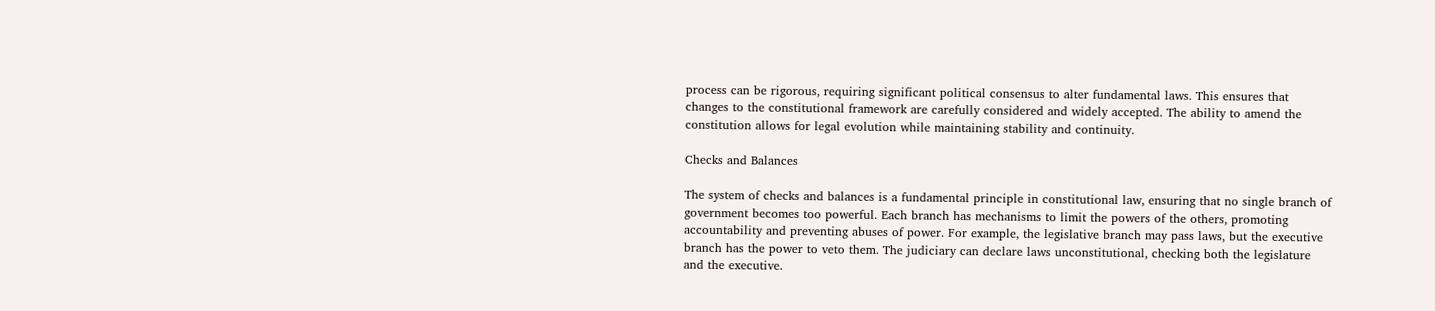process can be rigorous, requiring significant political consensus to alter fundamental laws. This ensures that changes to the constitutional framework are carefully considered and widely accepted. The ability to amend the constitution allows for legal evolution while maintaining stability and continuity.

Checks and Balances

The system of checks and balances is a fundamental principle in constitutional law, ensuring that no single branch of government becomes too powerful. Each branch has mechanisms to limit the powers of the others, promoting accountability and preventing abuses of power. For example, the legislative branch may pass laws, but the executive branch has the power to veto them. The judiciary can declare laws unconstitutional, checking both the legislature and the executive.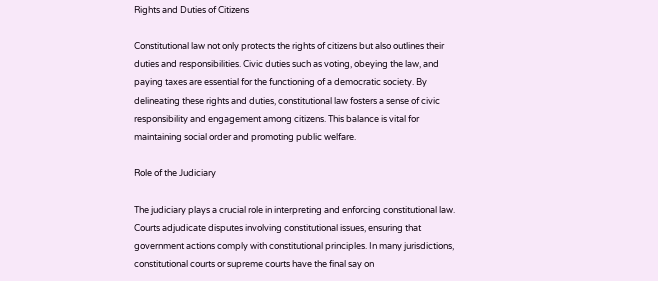Rights and Duties of Citizens

Constitutional law not only protects the rights of citizens but also outlines their duties and responsibilities. Civic duties such as voting, obeying the law, and paying taxes are essential for the functioning of a democratic society. By delineating these rights and duties, constitutional law fosters a sense of civic responsibility and engagement among citizens. This balance is vital for maintaining social order and promoting public welfare.

Role of the Judiciary

The judiciary plays a crucial role in interpreting and enforcing constitutional law. Courts adjudicate disputes involving constitutional issues, ensuring that government actions comply with constitutional principles. In many jurisdictions, constitutional courts or supreme courts have the final say on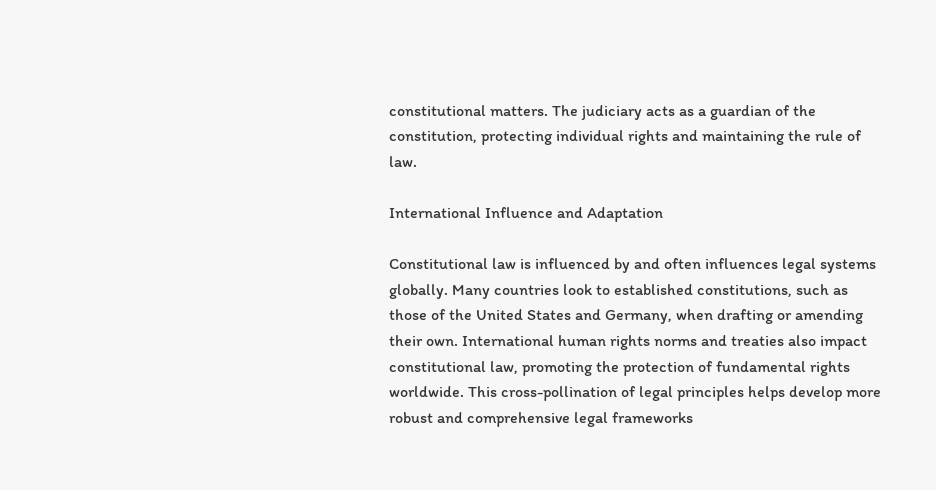constitutional matters. The judiciary acts as a guardian of the constitution, protecting individual rights and maintaining the rule of law.

International Influence and Adaptation

Constitutional law is influenced by and often influences legal systems globally. Many countries look to established constitutions, such as those of the United States and Germany, when drafting or amending their own. International human rights norms and treaties also impact constitutional law, promoting the protection of fundamental rights worldwide. This cross-pollination of legal principles helps develop more robust and comprehensive legal frameworks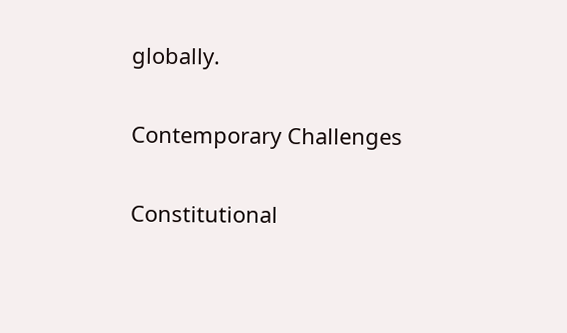globally.

Contemporary Challenges

Constitutional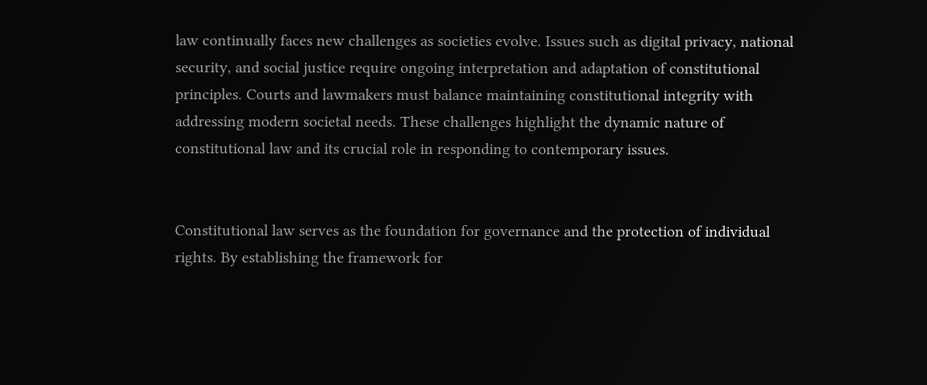law continually faces new challenges as societies evolve. Issues such as digital privacy, national security, and social justice require ongoing interpretation and adaptation of constitutional principles. Courts and lawmakers must balance maintaining constitutional integrity with addressing modern societal needs. These challenges highlight the dynamic nature of constitutional law and its crucial role in responding to contemporary issues.


Constitutional law serves as the foundation for governance and the protection of individual rights. By establishing the framework for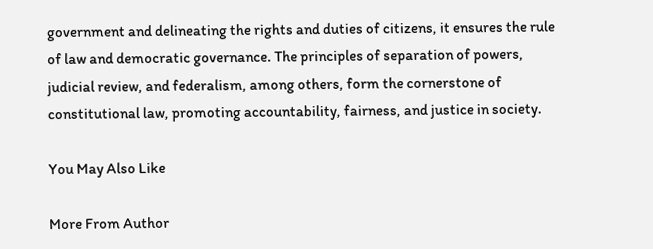government and delineating the rights and duties of citizens, it ensures the rule of law and democratic governance. The principles of separation of powers, judicial review, and federalism, among others, form the cornerstone of constitutional law, promoting accountability, fairness, and justice in society.

You May Also Like

More From Author